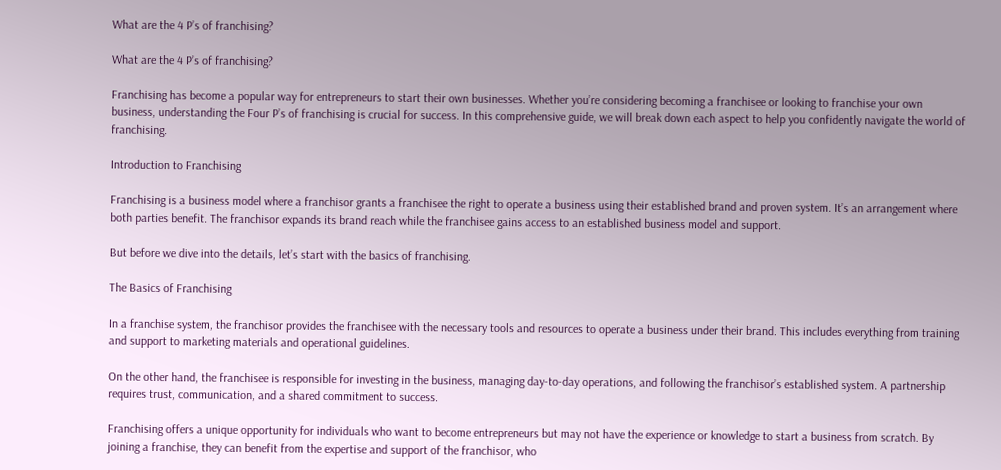What are the 4 P’s of franchising?

What are the 4 P’s of franchising?

Franchising has become a popular way for entrepreneurs to start their own businesses. Whether you’re considering becoming a franchisee or looking to franchise your own business, understanding the Four P’s of franchising is crucial for success. In this comprehensive guide, we will break down each aspect to help you confidently navigate the world of franchising.

Introduction to Franchising

Franchising is a business model where a franchisor grants a franchisee the right to operate a business using their established brand and proven system. It’s an arrangement where both parties benefit. The franchisor expands its brand reach while the franchisee gains access to an established business model and support.

But before we dive into the details, let’s start with the basics of franchising.

The Basics of Franchising

In a franchise system, the franchisor provides the franchisee with the necessary tools and resources to operate a business under their brand. This includes everything from training and support to marketing materials and operational guidelines.

On the other hand, the franchisee is responsible for investing in the business, managing day-to-day operations, and following the franchisor’s established system. A partnership requires trust, communication, and a shared commitment to success.

Franchising offers a unique opportunity for individuals who want to become entrepreneurs but may not have the experience or knowledge to start a business from scratch. By joining a franchise, they can benefit from the expertise and support of the franchisor, who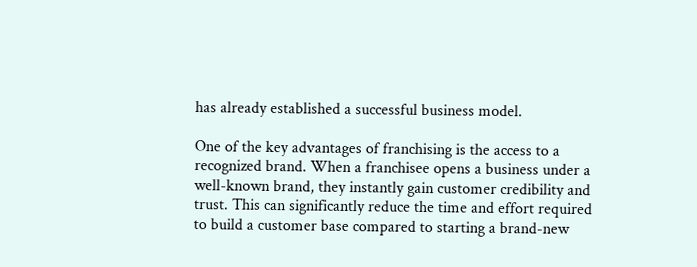has already established a successful business model.

One of the key advantages of franchising is the access to a recognized brand. When a franchisee opens a business under a well-known brand, they instantly gain customer credibility and trust. This can significantly reduce the time and effort required to build a customer base compared to starting a brand-new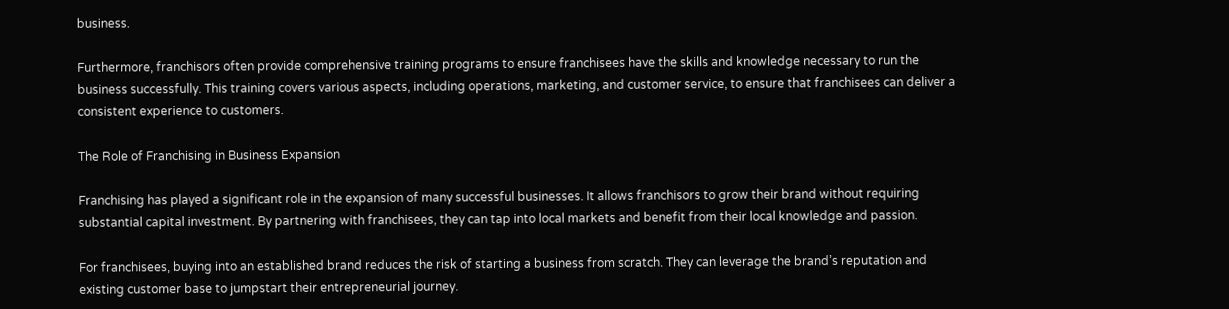business.

Furthermore, franchisors often provide comprehensive training programs to ensure franchisees have the skills and knowledge necessary to run the business successfully. This training covers various aspects, including operations, marketing, and customer service, to ensure that franchisees can deliver a consistent experience to customers.

The Role of Franchising in Business Expansion

Franchising has played a significant role in the expansion of many successful businesses. It allows franchisors to grow their brand without requiring substantial capital investment. By partnering with franchisees, they can tap into local markets and benefit from their local knowledge and passion.

For franchisees, buying into an established brand reduces the risk of starting a business from scratch. They can leverage the brand’s reputation and existing customer base to jumpstart their entrepreneurial journey.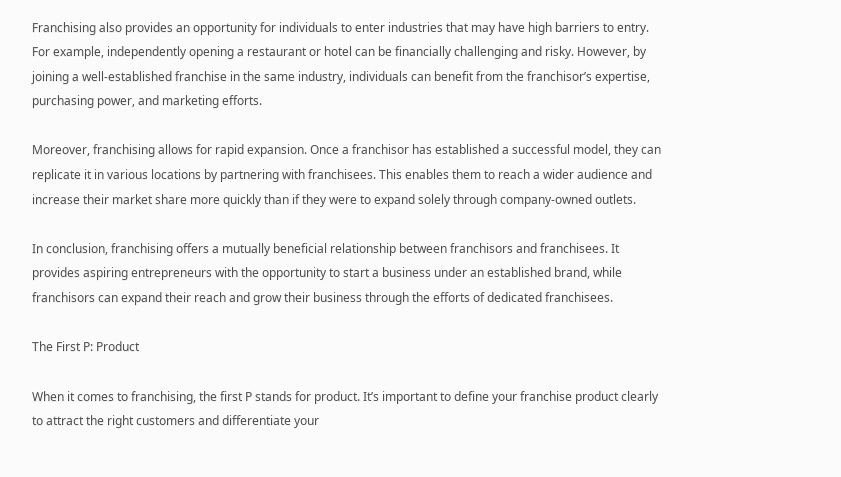Franchising also provides an opportunity for individuals to enter industries that may have high barriers to entry. For example, independently opening a restaurant or hotel can be financially challenging and risky. However, by joining a well-established franchise in the same industry, individuals can benefit from the franchisor’s expertise, purchasing power, and marketing efforts.

Moreover, franchising allows for rapid expansion. Once a franchisor has established a successful model, they can replicate it in various locations by partnering with franchisees. This enables them to reach a wider audience and increase their market share more quickly than if they were to expand solely through company-owned outlets.

In conclusion, franchising offers a mutually beneficial relationship between franchisors and franchisees. It provides aspiring entrepreneurs with the opportunity to start a business under an established brand, while franchisors can expand their reach and grow their business through the efforts of dedicated franchisees.

The First P: Product

When it comes to franchising, the first P stands for product. It’s important to define your franchise product clearly to attract the right customers and differentiate your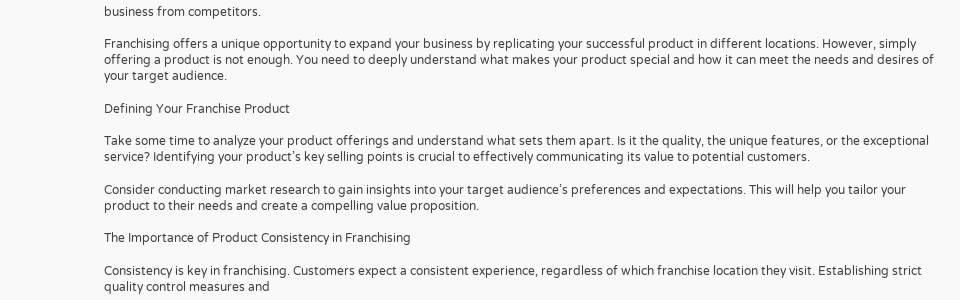business from competitors.

Franchising offers a unique opportunity to expand your business by replicating your successful product in different locations. However, simply offering a product is not enough. You need to deeply understand what makes your product special and how it can meet the needs and desires of your target audience.

Defining Your Franchise Product

Take some time to analyze your product offerings and understand what sets them apart. Is it the quality, the unique features, or the exceptional service? Identifying your product’s key selling points is crucial to effectively communicating its value to potential customers.

Consider conducting market research to gain insights into your target audience’s preferences and expectations. This will help you tailor your product to their needs and create a compelling value proposition.

The Importance of Product Consistency in Franchising

Consistency is key in franchising. Customers expect a consistent experience, regardless of which franchise location they visit. Establishing strict quality control measures and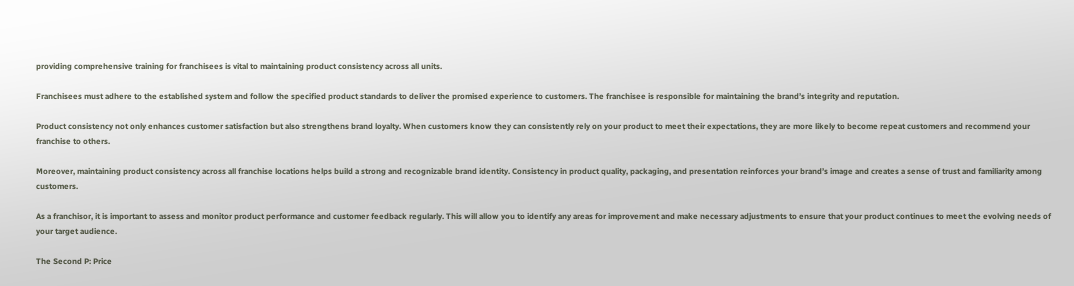providing comprehensive training for franchisees is vital to maintaining product consistency across all units.

Franchisees must adhere to the established system and follow the specified product standards to deliver the promised experience to customers. The franchisee is responsible for maintaining the brand’s integrity and reputation.

Product consistency not only enhances customer satisfaction but also strengthens brand loyalty. When customers know they can consistently rely on your product to meet their expectations, they are more likely to become repeat customers and recommend your franchise to others.

Moreover, maintaining product consistency across all franchise locations helps build a strong and recognizable brand identity. Consistency in product quality, packaging, and presentation reinforces your brand’s image and creates a sense of trust and familiarity among customers.

As a franchisor, it is important to assess and monitor product performance and customer feedback regularly. This will allow you to identify any areas for improvement and make necessary adjustments to ensure that your product continues to meet the evolving needs of your target audience.

The Second P: Price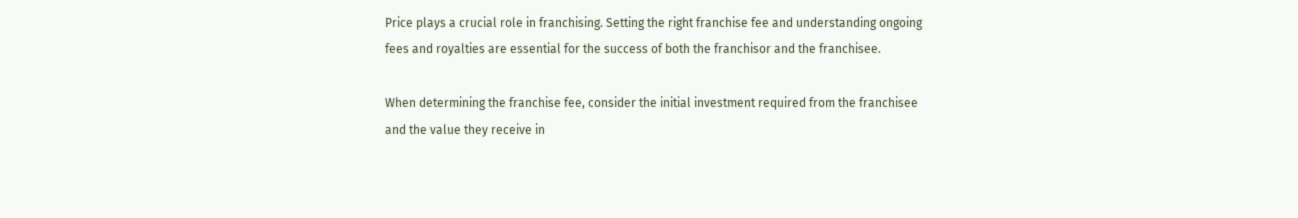Price plays a crucial role in franchising. Setting the right franchise fee and understanding ongoing fees and royalties are essential for the success of both the franchisor and the franchisee.

When determining the franchise fee, consider the initial investment required from the franchisee and the value they receive in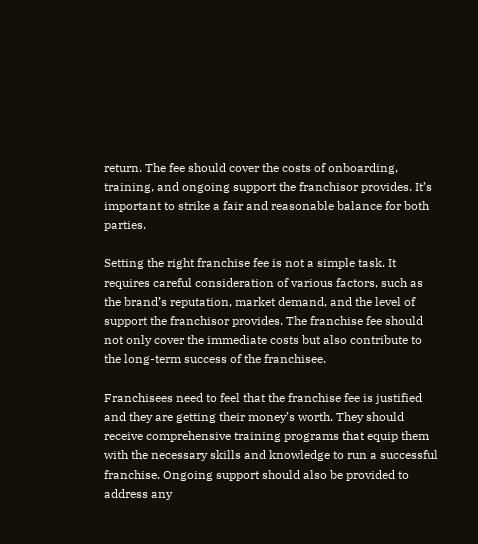return. The fee should cover the costs of onboarding, training, and ongoing support the franchisor provides. It’s important to strike a fair and reasonable balance for both parties.

Setting the right franchise fee is not a simple task. It requires careful consideration of various factors, such as the brand’s reputation, market demand, and the level of support the franchisor provides. The franchise fee should not only cover the immediate costs but also contribute to the long-term success of the franchisee.

Franchisees need to feel that the franchise fee is justified and they are getting their money’s worth. They should receive comprehensive training programs that equip them with the necessary skills and knowledge to run a successful franchise. Ongoing support should also be provided to address any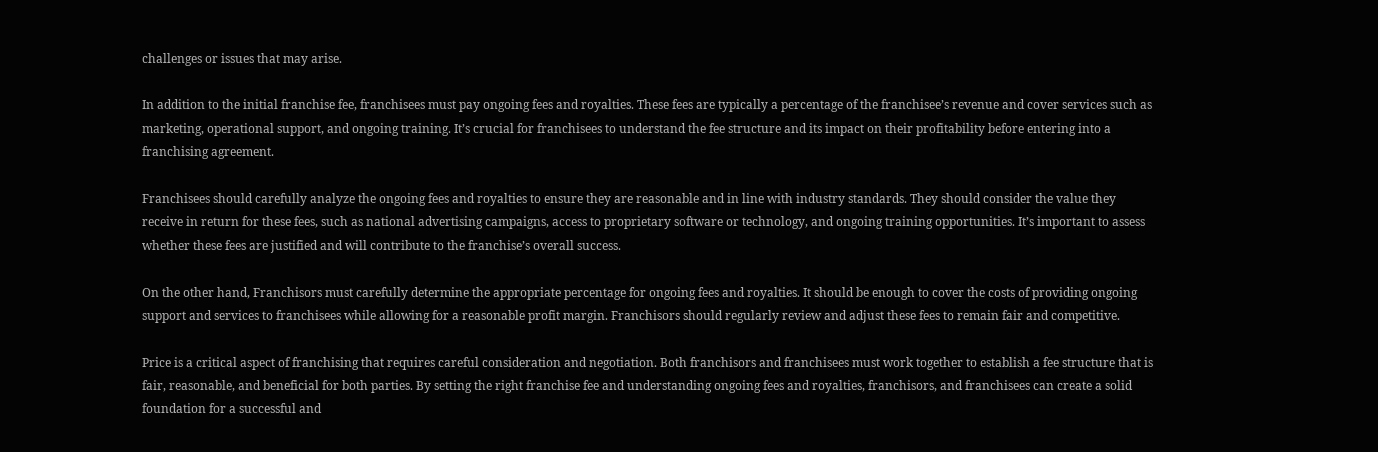challenges or issues that may arise.

In addition to the initial franchise fee, franchisees must pay ongoing fees and royalties. These fees are typically a percentage of the franchisee’s revenue and cover services such as marketing, operational support, and ongoing training. It’s crucial for franchisees to understand the fee structure and its impact on their profitability before entering into a franchising agreement.

Franchisees should carefully analyze the ongoing fees and royalties to ensure they are reasonable and in line with industry standards. They should consider the value they receive in return for these fees, such as national advertising campaigns, access to proprietary software or technology, and ongoing training opportunities. It’s important to assess whether these fees are justified and will contribute to the franchise’s overall success.

On the other hand, Franchisors must carefully determine the appropriate percentage for ongoing fees and royalties. It should be enough to cover the costs of providing ongoing support and services to franchisees while allowing for a reasonable profit margin. Franchisors should regularly review and adjust these fees to remain fair and competitive.

Price is a critical aspect of franchising that requires careful consideration and negotiation. Both franchisors and franchisees must work together to establish a fee structure that is fair, reasonable, and beneficial for both parties. By setting the right franchise fee and understanding ongoing fees and royalties, franchisors, and franchisees can create a solid foundation for a successful and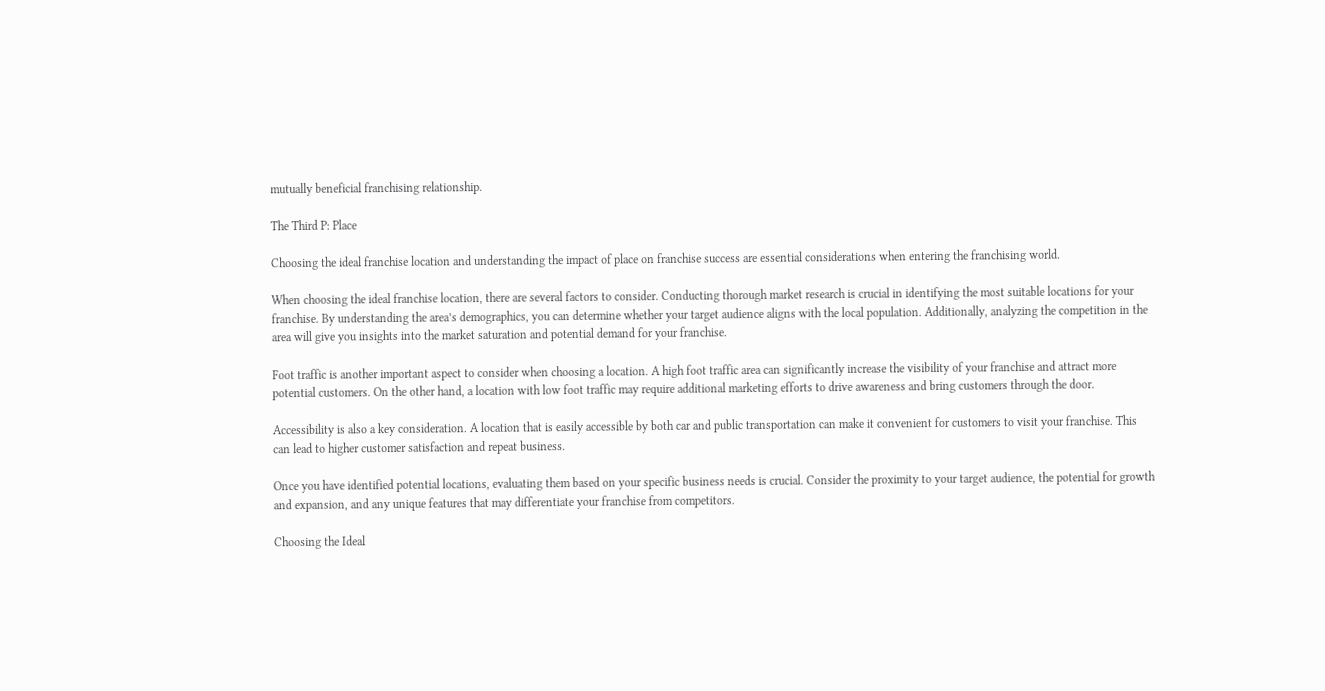mutually beneficial franchising relationship.

The Third P: Place

Choosing the ideal franchise location and understanding the impact of place on franchise success are essential considerations when entering the franchising world.

When choosing the ideal franchise location, there are several factors to consider. Conducting thorough market research is crucial in identifying the most suitable locations for your franchise. By understanding the area’s demographics, you can determine whether your target audience aligns with the local population. Additionally, analyzing the competition in the area will give you insights into the market saturation and potential demand for your franchise.

Foot traffic is another important aspect to consider when choosing a location. A high foot traffic area can significantly increase the visibility of your franchise and attract more potential customers. On the other hand, a location with low foot traffic may require additional marketing efforts to drive awareness and bring customers through the door.

Accessibility is also a key consideration. A location that is easily accessible by both car and public transportation can make it convenient for customers to visit your franchise. This can lead to higher customer satisfaction and repeat business.

Once you have identified potential locations, evaluating them based on your specific business needs is crucial. Consider the proximity to your target audience, the potential for growth and expansion, and any unique features that may differentiate your franchise from competitors.

Choosing the Ideal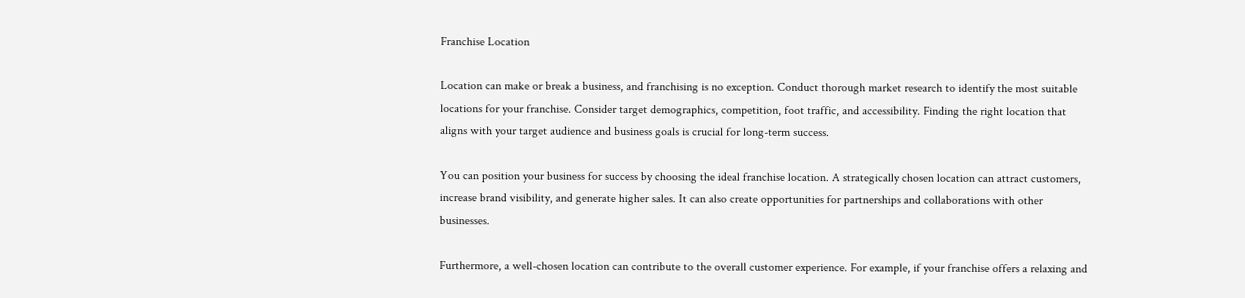Franchise Location

Location can make or break a business, and franchising is no exception. Conduct thorough market research to identify the most suitable locations for your franchise. Consider target demographics, competition, foot traffic, and accessibility. Finding the right location that aligns with your target audience and business goals is crucial for long-term success.

You can position your business for success by choosing the ideal franchise location. A strategically chosen location can attract customers, increase brand visibility, and generate higher sales. It can also create opportunities for partnerships and collaborations with other businesses.

Furthermore, a well-chosen location can contribute to the overall customer experience. For example, if your franchise offers a relaxing and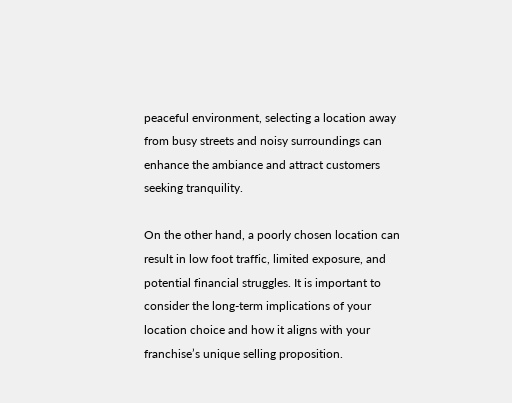peaceful environment, selecting a location away from busy streets and noisy surroundings can enhance the ambiance and attract customers seeking tranquility.

On the other hand, a poorly chosen location can result in low foot traffic, limited exposure, and potential financial struggles. It is important to consider the long-term implications of your location choice and how it aligns with your franchise’s unique selling proposition.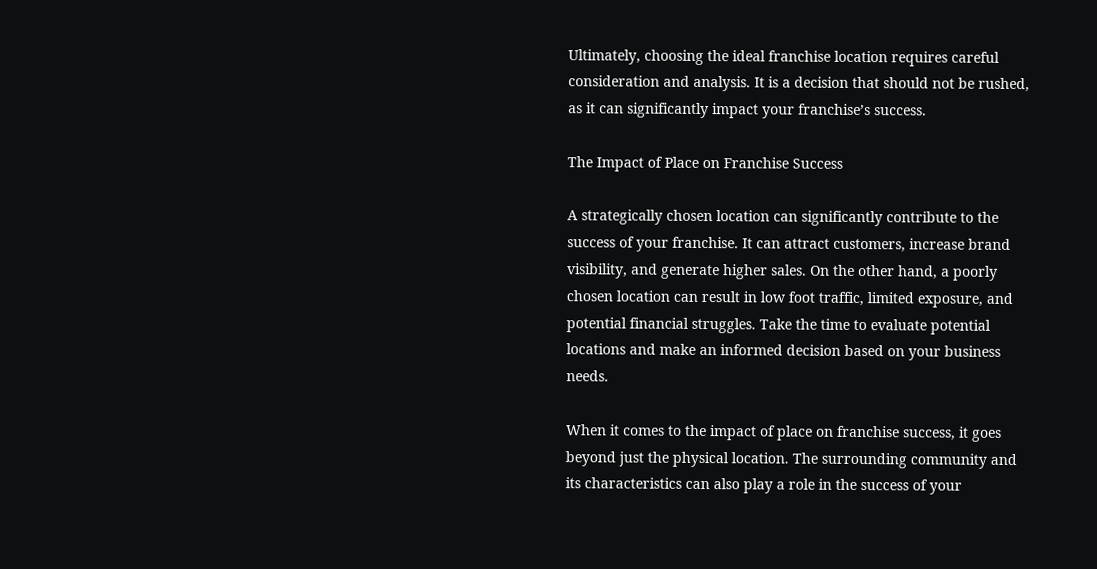Ultimately, choosing the ideal franchise location requires careful consideration and analysis. It is a decision that should not be rushed, as it can significantly impact your franchise’s success.

The Impact of Place on Franchise Success

A strategically chosen location can significantly contribute to the success of your franchise. It can attract customers, increase brand visibility, and generate higher sales. On the other hand, a poorly chosen location can result in low foot traffic, limited exposure, and potential financial struggles. Take the time to evaluate potential locations and make an informed decision based on your business needs.

When it comes to the impact of place on franchise success, it goes beyond just the physical location. The surrounding community and its characteristics can also play a role in the success of your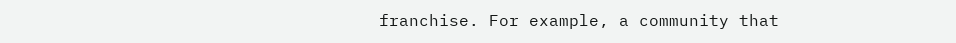franchise. For example, a community that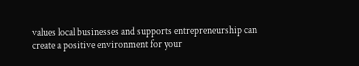values local businesses and supports entrepreneurship can create a positive environment for your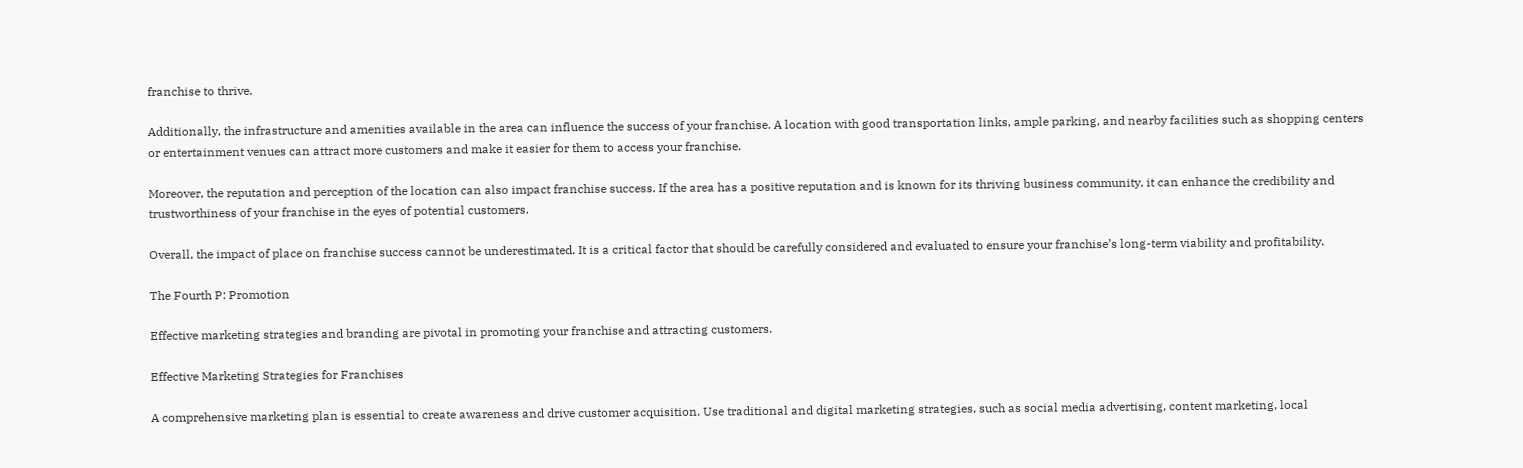franchise to thrive.

Additionally, the infrastructure and amenities available in the area can influence the success of your franchise. A location with good transportation links, ample parking, and nearby facilities such as shopping centers or entertainment venues can attract more customers and make it easier for them to access your franchise.

Moreover, the reputation and perception of the location can also impact franchise success. If the area has a positive reputation and is known for its thriving business community, it can enhance the credibility and trustworthiness of your franchise in the eyes of potential customers.

Overall, the impact of place on franchise success cannot be underestimated. It is a critical factor that should be carefully considered and evaluated to ensure your franchise’s long-term viability and profitability.

The Fourth P: Promotion

Effective marketing strategies and branding are pivotal in promoting your franchise and attracting customers.

Effective Marketing Strategies for Franchises

A comprehensive marketing plan is essential to create awareness and drive customer acquisition. Use traditional and digital marketing strategies, such as social media advertising, content marketing, local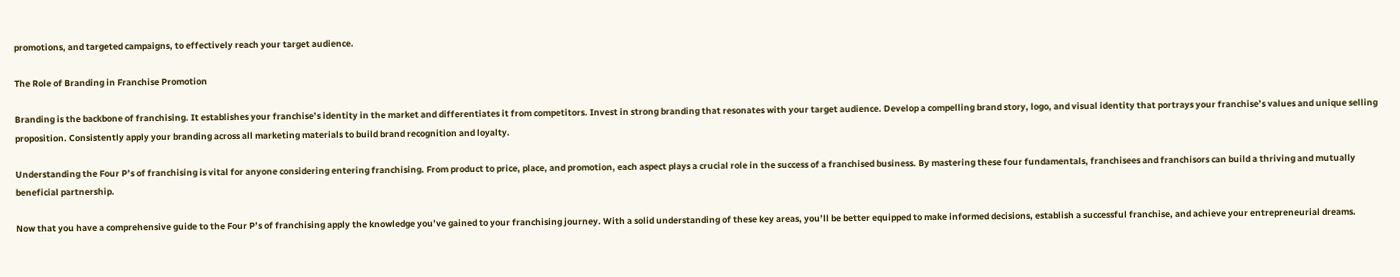promotions, and targeted campaigns, to effectively reach your target audience.

The Role of Branding in Franchise Promotion

Branding is the backbone of franchising. It establishes your franchise’s identity in the market and differentiates it from competitors. Invest in strong branding that resonates with your target audience. Develop a compelling brand story, logo, and visual identity that portrays your franchise’s values and unique selling proposition. Consistently apply your branding across all marketing materials to build brand recognition and loyalty.

Understanding the Four P’s of franchising is vital for anyone considering entering franchising. From product to price, place, and promotion, each aspect plays a crucial role in the success of a franchised business. By mastering these four fundamentals, franchisees and franchisors can build a thriving and mutually beneficial partnership.

Now that you have a comprehensive guide to the Four P’s of franchising apply the knowledge you’ve gained to your franchising journey. With a solid understanding of these key areas, you’ll be better equipped to make informed decisions, establish a successful franchise, and achieve your entrepreneurial dreams.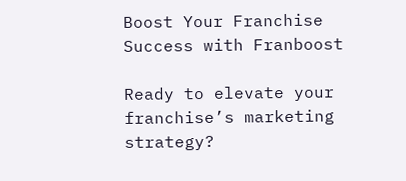Boost Your Franchise Success with Franboost

Ready to elevate your franchise’s marketing strategy?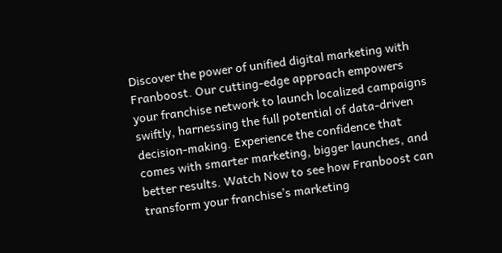Discover the power of unified digital marketing with Franboost. Our cutting-edge approach empowers your franchise network to launch localized campaigns swiftly, harnessing the full potential of data-driven decision-making. Experience the confidence that comes with smarter marketing, bigger launches, and better results. Watch Now to see how Franboost can transform your franchise’s marketing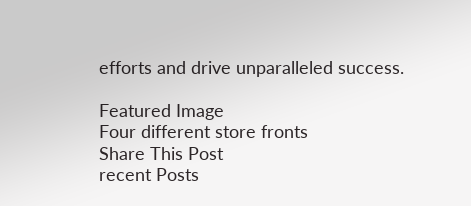efforts and drive unparalleled success.

Featured Image
Four different store fronts
Share This Post
recent Posts